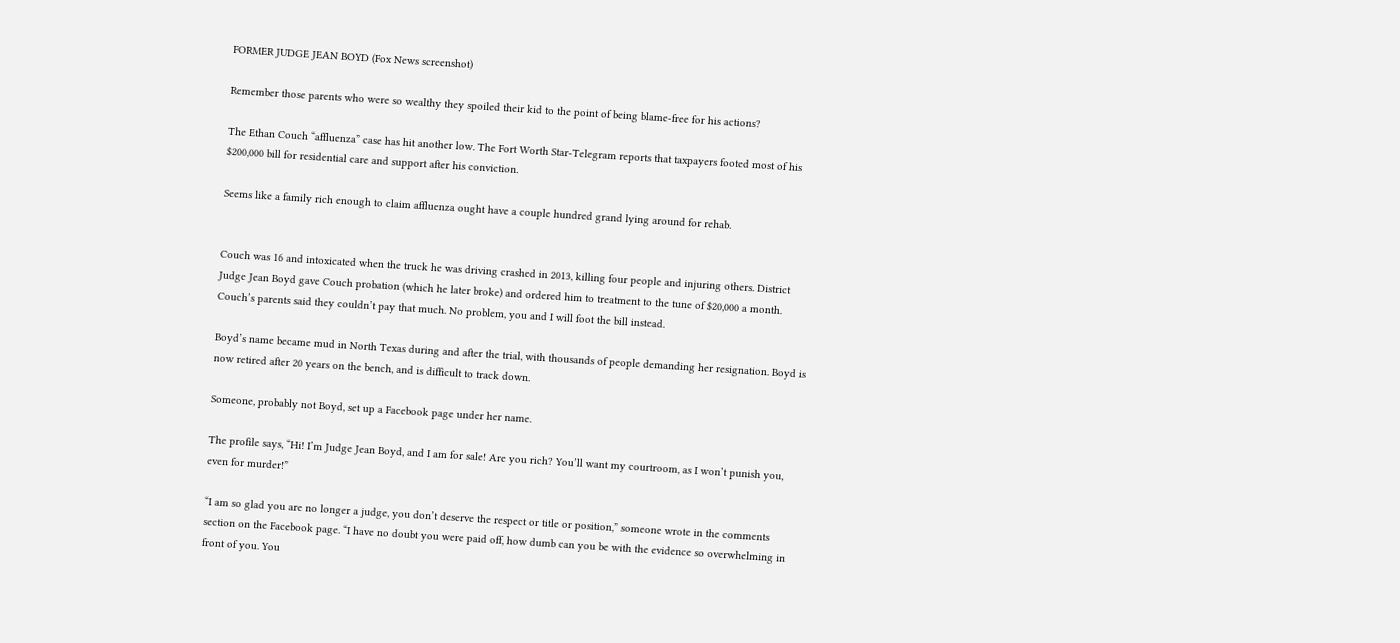FORMER JUDGE JEAN BOYD (Fox News screenshot)

Remember those parents who were so wealthy they spoiled their kid to the point of being blame-free for his actions?

The Ethan Couch “affluenza” case has hit another low. The Fort Worth Star-Telegram reports that taxpayers footed most of his $200,000 bill for residential care and support after his conviction.

Seems like a family rich enough to claim affluenza ought have a couple hundred grand lying around for rehab.


Couch was 16 and intoxicated when the truck he was driving crashed in 2013, killing four people and injuring others. District Judge Jean Boyd gave Couch probation (which he later broke) and ordered him to treatment to the tune of $20,000 a month. Couch’s parents said they couldn’t pay that much. No problem, you and I will foot the bill instead.

Boyd’s name became mud in North Texas during and after the trial, with thousands of people demanding her resignation. Boyd is now retired after 20 years on the bench, and is difficult to track down.

Someone, probably not Boyd, set up a Facebook page under her name.

The profile says, “Hi! I’m Judge Jean Boyd, and I am for sale! Are you rich? You’ll want my courtroom, as I won’t punish you, even for murder!”

“I am so glad you are no longer a judge, you don’t deserve the respect or title or position,” someone wrote in the comments section on the Facebook page. “I have no doubt you were paid off, how dumb can you be with the evidence so overwhelming in front of you. You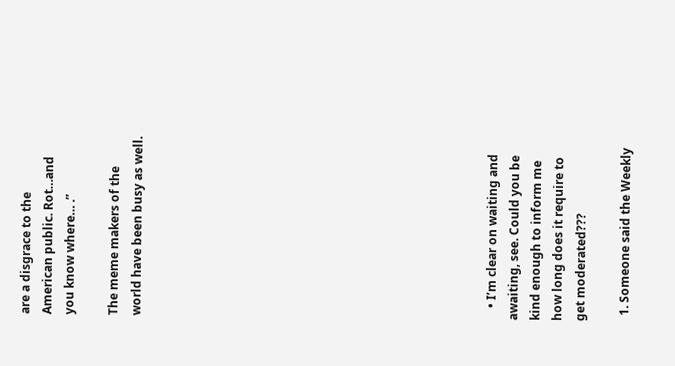are a disgrace to the American public. Rot…and you know where… .”

The meme makers of the world have been busy as well.















    • I’m clear on waiting and awaiting, see. Could you be kind enough to inform me how long does it require to get moderated???

  1. Someone said the Weekly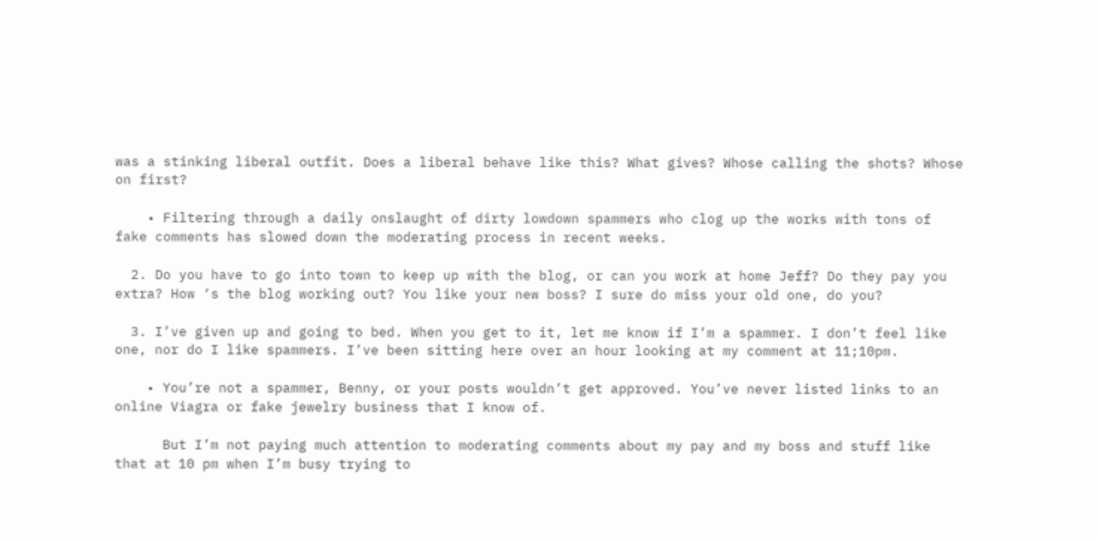was a stinking liberal outfit. Does a liberal behave like this? What gives? Whose calling the shots? Whose on first?

    • Filtering through a daily onslaught of dirty lowdown spammers who clog up the works with tons of fake comments has slowed down the moderating process in recent weeks.

  2. Do you have to go into town to keep up with the blog, or can you work at home Jeff? Do they pay you extra? How ‘s the blog working out? You like your new boss? I sure do miss your old one, do you?

  3. I’ve given up and going to bed. When you get to it, let me know if I’m a spammer. I don’t feel like one, nor do I like spammers. I’ve been sitting here over an hour looking at my comment at 11;10pm.

    • You’re not a spammer, Benny, or your posts wouldn’t get approved. You’ve never listed links to an online Viagra or fake jewelry business that I know of.

      But I’m not paying much attention to moderating comments about my pay and my boss and stuff like that at 10 pm when I’m busy trying to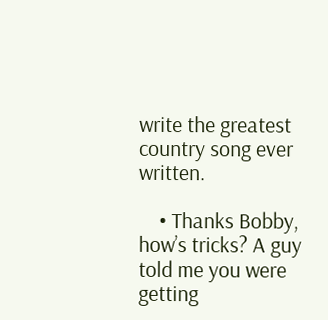write the greatest country song ever written.

    • Thanks Bobby, how’s tricks? A guy told me you were getting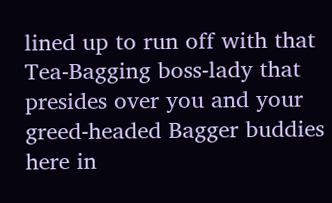lined up to run off with that Tea-Bagging boss-lady that presides over you and your greed-headed Bagger buddies here in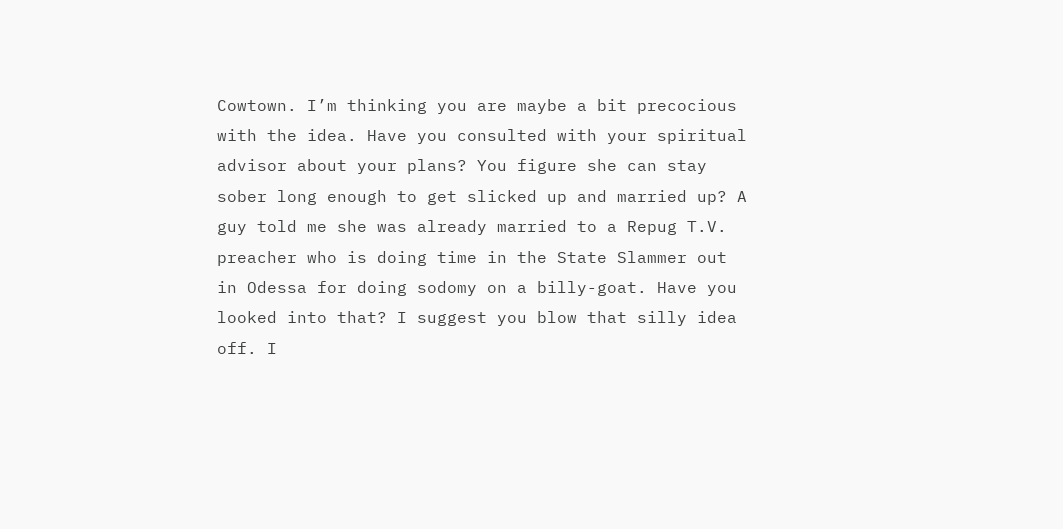Cowtown. I’m thinking you are maybe a bit precocious with the idea. Have you consulted with your spiritual advisor about your plans? You figure she can stay sober long enough to get slicked up and married up? A guy told me she was already married to a Repug T.V. preacher who is doing time in the State Slammer out in Odessa for doing sodomy on a billy-goat. Have you looked into that? I suggest you blow that silly idea off. I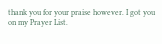thank you for your praise however. I got you on my Prayer List.